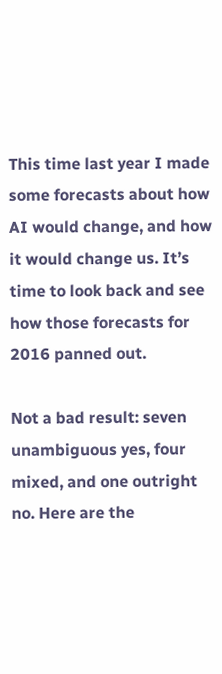This time last year I made some forecasts about how AI would change, and how it would change us. It’s time to look back and see how those forecasts for 2016 panned out.

Not a bad result: seven unambiguous yes, four mixed, and one outright no. Here are the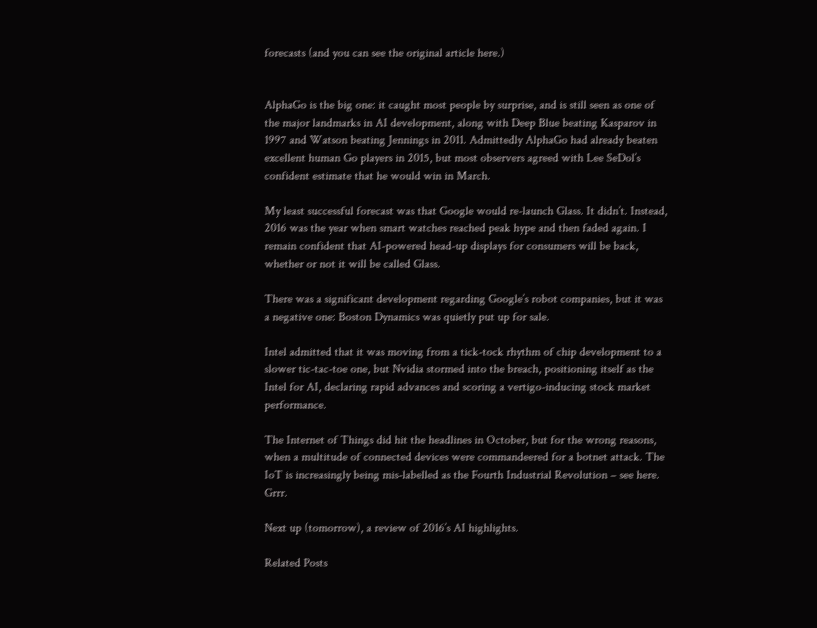forecasts (and you can see the original article here.)


AlphaGo is the big one: it caught most people by surprise, and is still seen as one of the major landmarks in AI development, along with Deep Blue beating Kasparov in 1997 and Watson beating Jennings in 2011. Admittedly AlphaGo had already beaten excellent human Go players in 2015, but most observers agreed with Lee SeDol’s confident estimate that he would win in March.

My least successful forecast was that Google would re-launch Glass. It didn’t. Instead, 2016 was the year when smart watches reached peak hype and then faded again. I remain confident that AI-powered head-up displays for consumers will be back, whether or not it will be called Glass.

There was a significant development regarding Google’s robot companies, but it was a negative one: Boston Dynamics was quietly put up for sale.

Intel admitted that it was moving from a tick-tock rhythm of chip development to a slower tic-tac-toe one, but Nvidia stormed into the breach, positioning itself as the Intel for AI, declaring rapid advances and scoring a vertigo-inducing stock market performance.

The Internet of Things did hit the headlines in October, but for the wrong reasons, when a multitude of connected devices were commandeered for a botnet attack. The IoT is increasingly being mis-labelled as the Fourth Industrial Revolution – see here.  Grrr.

Next up (tomorrow), a review of 2016’s AI highlights.

Related Posts